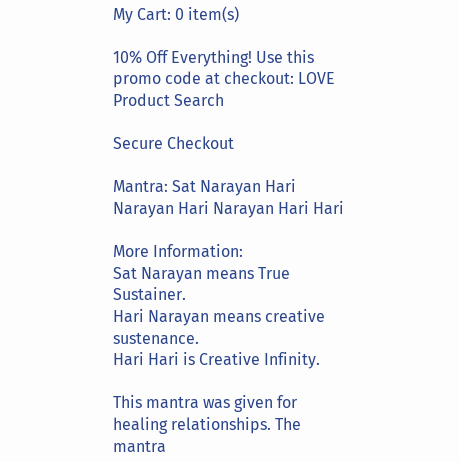My Cart: 0 item(s)

10% Off Everything! Use this promo code at checkout: LOVE
Product Search

Secure Checkout

Mantra: Sat Narayan Hari Narayan Hari Narayan Hari Hari

More Information:
Sat Narayan means True Sustainer.
Hari Narayan means creative sustenance.
Hari Hari is Creative Infinity.

This mantra was given for healing relationships. The mantra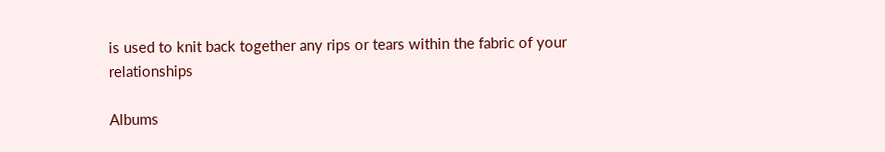is used to knit back together any rips or tears within the fabric of your relationships

Albums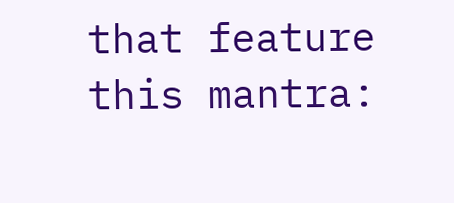that feature this mantra: